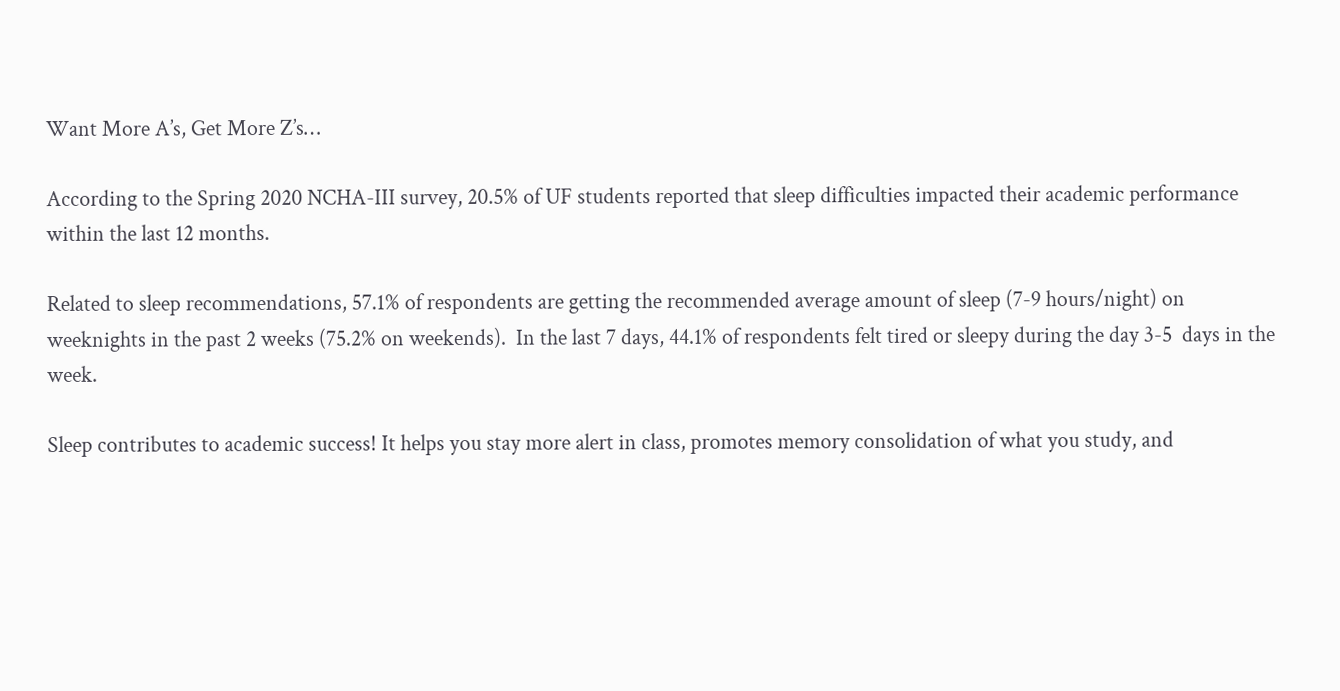Want More A’s, Get More Z’s…

According to the Spring 2020 NCHA-III survey, 20.5% of UF students reported that sleep difficulties impacted their academic performance within the last 12 months.

Related to sleep recommendations, 57.1% of respondents are getting the recommended average amount of sleep (7-9 hours/night) on weeknights in the past 2 weeks (75.2% on weekends).  In the last 7 days, 44.1% of respondents felt tired or sleepy during the day 3-5  days in the week.

Sleep contributes to academic success! It helps you stay more alert in class, promotes memory consolidation of what you study, and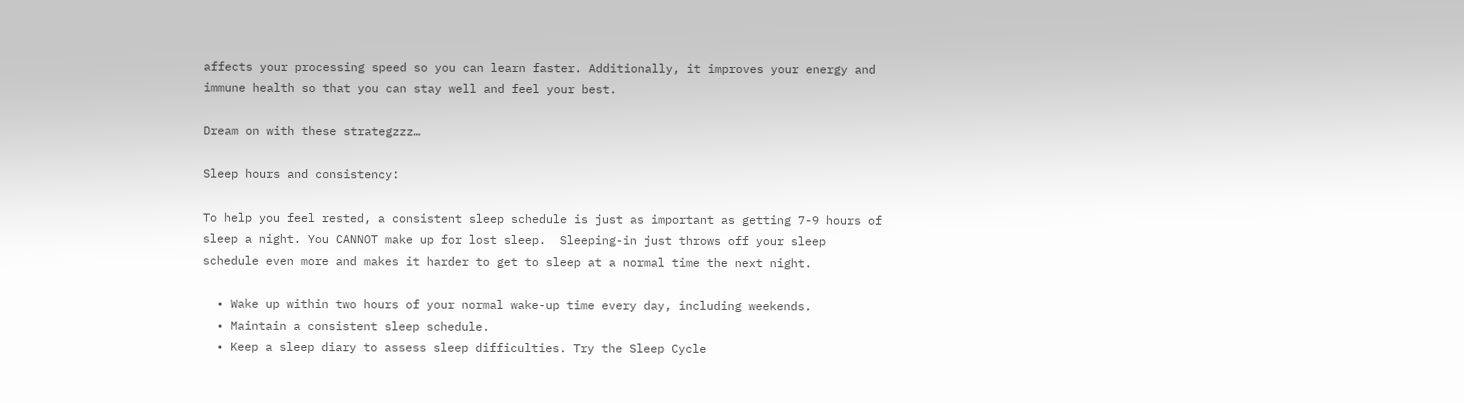affects your processing speed so you can learn faster. Additionally, it improves your energy and immune health so that you can stay well and feel your best.

Dream on with these strategzzz…

Sleep hours and consistency:

To help you feel rested, a consistent sleep schedule is just as important as getting 7-9 hours of sleep a night. You CANNOT make up for lost sleep.  Sleeping-in just throws off your sleep schedule even more and makes it harder to get to sleep at a normal time the next night.

  • Wake up within two hours of your normal wake-up time every day, including weekends.
  • Maintain a consistent sleep schedule.
  • Keep a sleep diary to assess sleep difficulties. Try the Sleep Cycle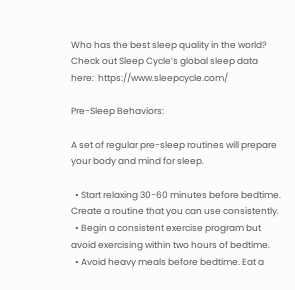Who has the best sleep quality in the world? Check out Sleep Cycle’s global sleep data here:  https://www.sleepcycle.com/

Pre-Sleep Behaviors:

A set of regular pre-sleep routines will prepare your body and mind for sleep.

  • Start relaxing 30-60 minutes before bedtime. Create a routine that you can use consistently.
  • Begin a consistent exercise program but avoid exercising within two hours of bedtime.
  • Avoid heavy meals before bedtime. Eat a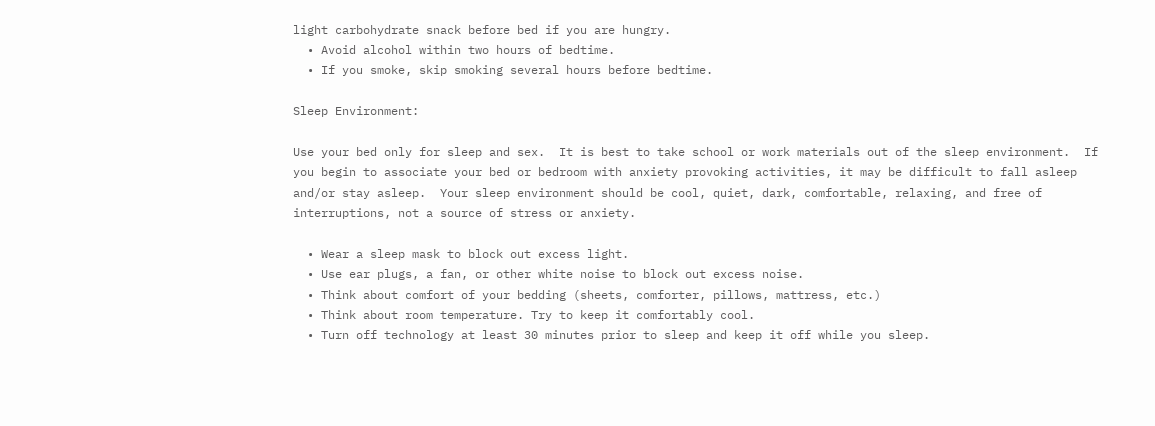light carbohydrate snack before bed if you are hungry.
  • Avoid alcohol within two hours of bedtime.
  • If you smoke, skip smoking several hours before bedtime.

Sleep Environment:

Use your bed only for sleep and sex.  It is best to take school or work materials out of the sleep environment.  If you begin to associate your bed or bedroom with anxiety provoking activities, it may be difficult to fall asleep and/or stay asleep.  Your sleep environment should be cool, quiet, dark, comfortable, relaxing, and free of interruptions, not a source of stress or anxiety.

  • Wear a sleep mask to block out excess light.
  • Use ear plugs, a fan, or other white noise to block out excess noise.
  • Think about comfort of your bedding (sheets, comforter, pillows, mattress, etc.)
  • Think about room temperature. Try to keep it comfortably cool.
  • Turn off technology at least 30 minutes prior to sleep and keep it off while you sleep.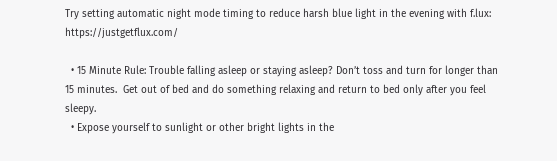Try setting automatic night mode timing to reduce harsh blue light in the evening with f.lux: https://justgetflux.com/

  • 15 Minute Rule: Trouble falling asleep or staying asleep? Don’t toss and turn for longer than 15 minutes.  Get out of bed and do something relaxing and return to bed only after you feel sleepy.
  • Expose yourself to sunlight or other bright lights in the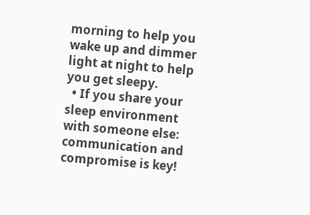morning to help you wake up and dimmer light at night to help you get sleepy.
  • If you share your sleep environment with someone else: communication and compromise is key!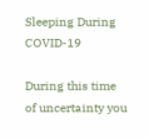Sleeping During COVID-19

During this time of uncertainty you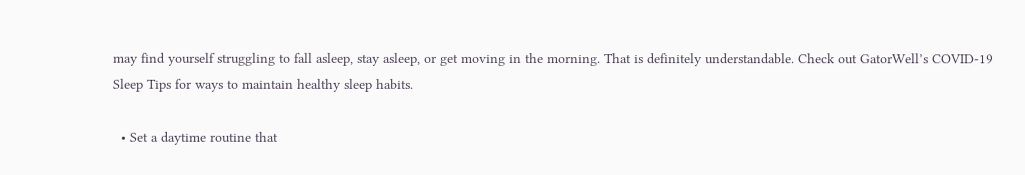may find yourself struggling to fall asleep, stay asleep, or get moving in the morning. That is definitely understandable. Check out GatorWell’s COVID-19 Sleep Tips for ways to maintain healthy sleep habits.

  • Set a daytime routine that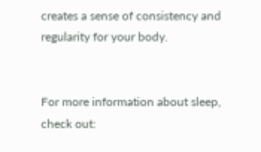creates a sense of consistency and regularity for your body.


For more information about sleep, check out: